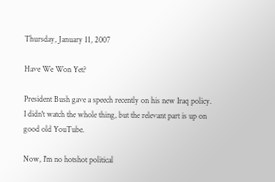Thursday, January 11, 2007

Have We Won Yet?

President Bush gave a speech recently on his new Iraq policy. I didn't watch the whole thing, but the relevant part is up on good old YouTube.

Now, I'm no hotshot political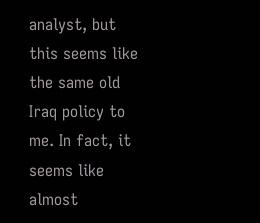analyst, but this seems like the same old Iraq policy to me. In fact, it seems like almost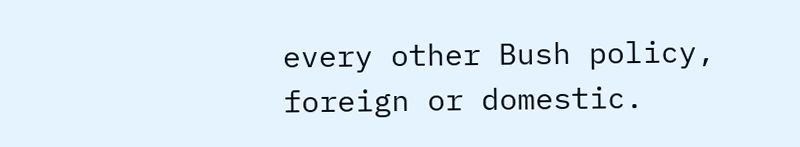every other Bush policy, foreign or domestic.